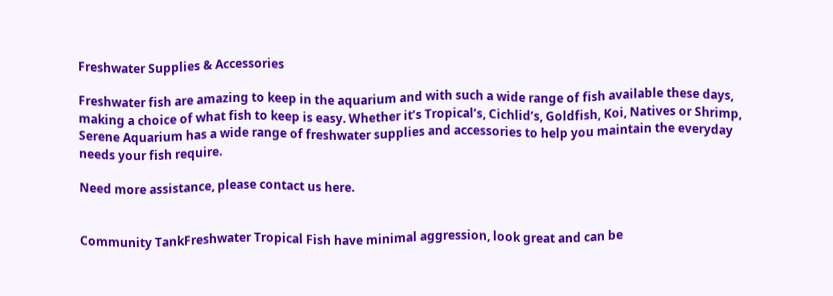Freshwater Supplies & Accessories

Freshwater fish are amazing to keep in the aquarium and with such a wide range of fish available these days, making a choice of what fish to keep is easy. Whether it’s Tropical’s, Cichlid’s, Goldfish, Koi, Natives or Shrimp, Serene Aquarium has a wide range of freshwater supplies and accessories to help you maintain the everyday needs your fish require.

Need more assistance, please contact us here.


Community TankFreshwater Tropical Fish have minimal aggression, look great and can be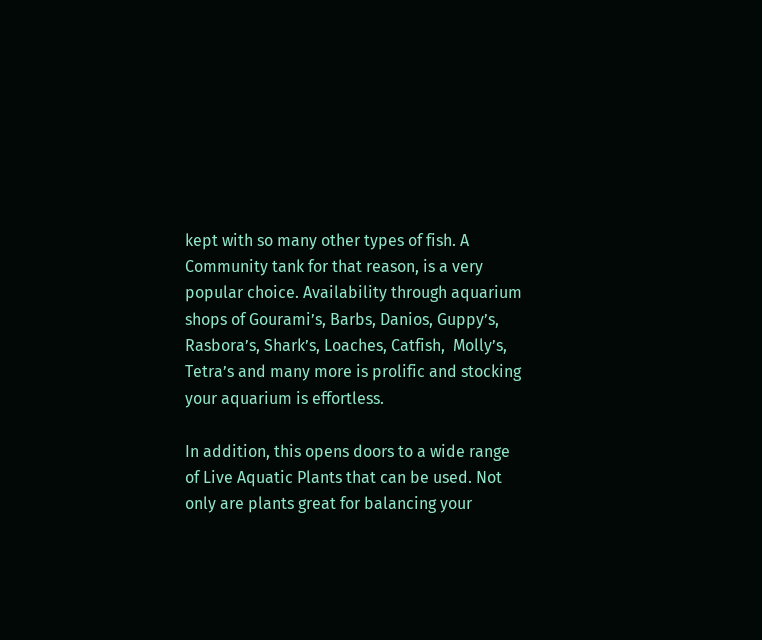kept with so many other types of fish. A Community tank for that reason, is a very popular choice. Availability through aquarium shops of Gourami’s, Barbs, Danios, Guppy’s, Rasbora’s, Shark’s, Loaches, Catfish,  Molly’s, Tetra’s and many more is prolific and stocking your aquarium is effortless.

In addition, this opens doors to a wide range of Live Aquatic Plants that can be used. Not only are plants great for balancing your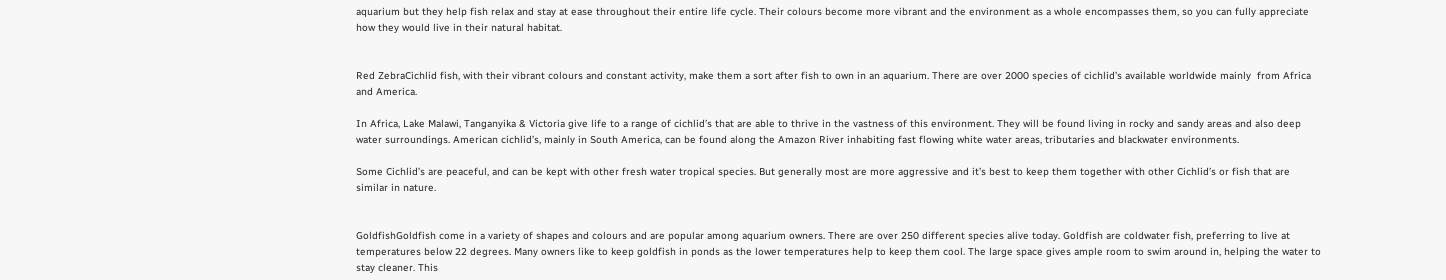aquarium but they help fish relax and stay at ease throughout their entire life cycle. Their colours become more vibrant and the environment as a whole encompasses them, so you can fully appreciate how they would live in their natural habitat.


Red ZebraCichlid fish, with their vibrant colours and constant activity, make them a sort after fish to own in an aquarium. There are over 2000 species of cichlid’s available worldwide mainly  from Africa and America.

In Africa, Lake Malawi, Tanganyika & Victoria give life to a range of cichlid’s that are able to thrive in the vastness of this environment. They will be found living in rocky and sandy areas and also deep water surroundings. American cichlid’s, mainly in South America, can be found along the Amazon River inhabiting fast flowing white water areas, tributaries and blackwater environments.

Some Cichlid’s are peaceful, and can be kept with other fresh water tropical species. But generally most are more aggressive and it’s best to keep them together with other Cichlid’s or fish that are similar in nature.


GoldfishGoldfish come in a variety of shapes and colours and are popular among aquarium owners. There are over 250 different species alive today. Goldfish are coldwater fish, preferring to live at temperatures below 22 degrees. Many owners like to keep goldfish in ponds as the lower temperatures help to keep them cool. The large space gives ample room to swim around in, helping the water to stay cleaner. This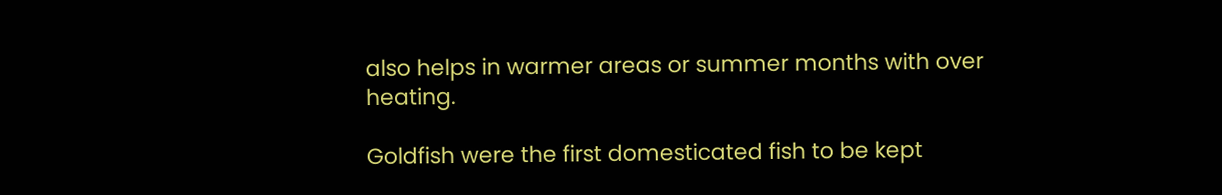also helps in warmer areas or summer months with over heating.

Goldfish were the first domesticated fish to be kept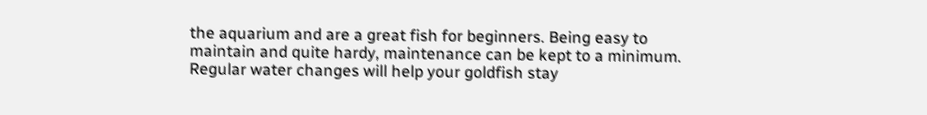the aquarium and are a great fish for beginners. Being easy to maintain and quite hardy, maintenance can be kept to a minimum. Regular water changes will help your goldfish stay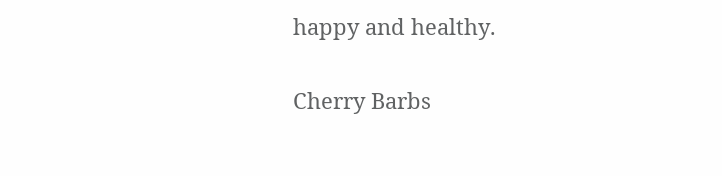happy and healthy.

Cherry Barbs